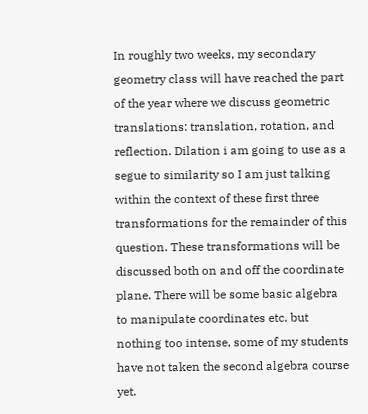In roughly two weeks, my secondary geometry class will have reached the part of the year where we discuss geometric translations: translation, rotation, and reflection. Dilation i am going to use as a segue to similarity so I am just talking within the context of these first three transformations for the remainder of this question. These transformations will be discussed both on and off the coordinate plane. There will be some basic algebra to manipulate coordinates etc. but nothing too intense, some of my students have not taken the second algebra course yet.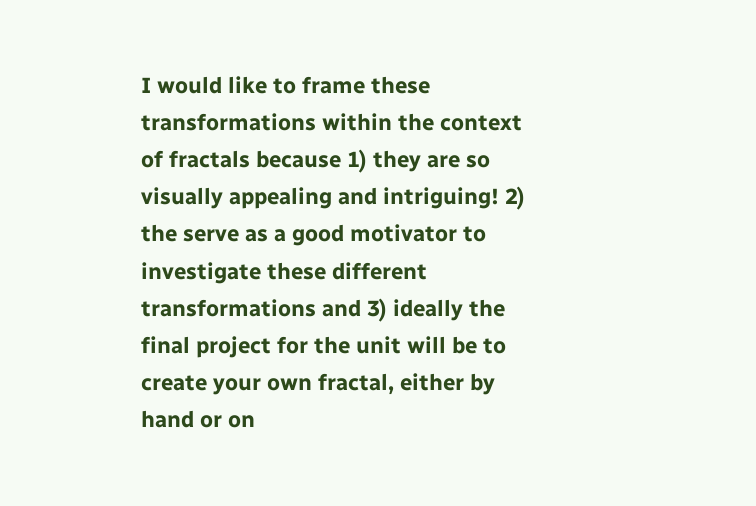I would like to frame these transformations within the context of fractals because 1) they are so visually appealing and intriguing! 2) the serve as a good motivator to investigate these different transformations and 3) ideally the final project for the unit will be to create your own fractal, either by hand or on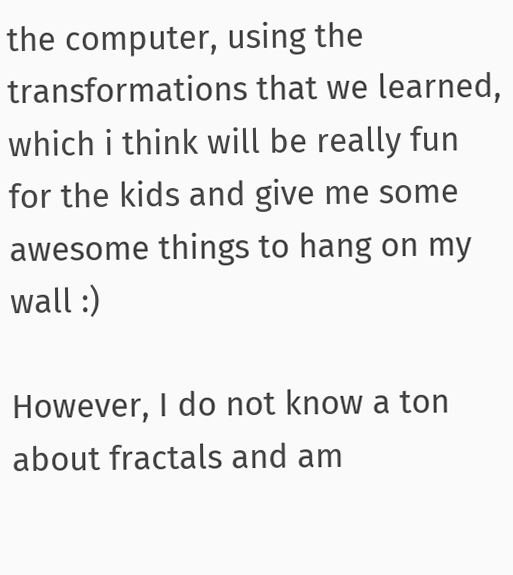the computer, using the transformations that we learned, which i think will be really fun for the kids and give me some awesome things to hang on my wall :)

However, I do not know a ton about fractals and am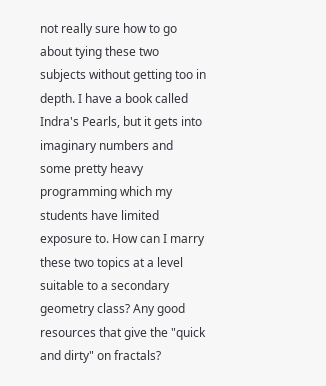not really sure how to go about tying these two subjects without getting too in depth. I have a book called Indra's Pearls, but it gets into imaginary numbers and some pretty heavy programming which my students have limited exposure to. How can I marry these two topics at a level suitable to a secondary geometry class? Any good resources that give the "quick and dirty" on fractals?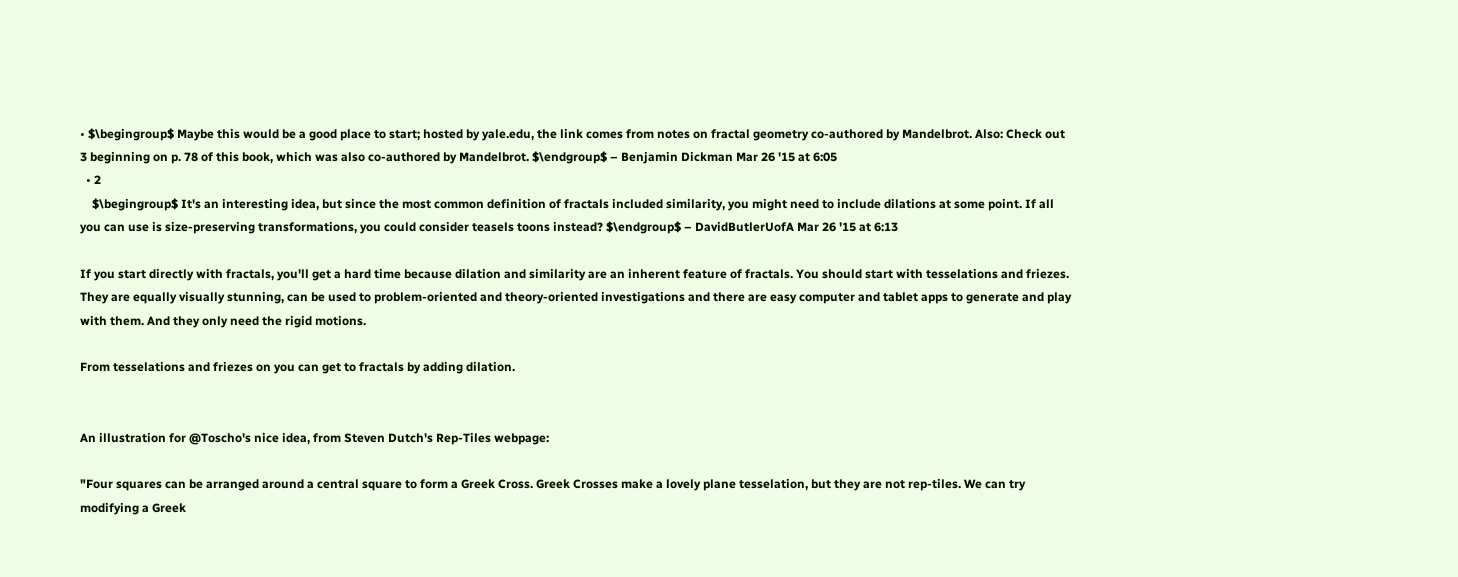• $\begingroup$ Maybe this would be a good place to start; hosted by yale.edu, the link comes from notes on fractal geometry co-authored by Mandelbrot. Also: Check out 3 beginning on p. 78 of this book, which was also co-authored by Mandelbrot. $\endgroup$ – Benjamin Dickman Mar 26 '15 at 6:05
  • 2
    $\begingroup$ It's an interesting idea, but since the most common definition of fractals included similarity, you might need to include dilations at some point. If all you can use is size-preserving transformations, you could consider teasels toons instead? $\endgroup$ – DavidButlerUofA Mar 26 '15 at 6:13

If you start directly with fractals, you'll get a hard time because dilation and similarity are an inherent feature of fractals. You should start with tesselations and friezes. They are equally visually stunning, can be used to problem-oriented and theory-oriented investigations and there are easy computer and tablet apps to generate and play with them. And they only need the rigid motions.

From tesselations and friezes on you can get to fractals by adding dilation.


An illustration for @Toscho's nice idea, from Steven Dutch's Rep-Tiles webpage:

"Four squares can be arranged around a central square to form a Greek Cross. Greek Crosses make a lovely plane tesselation, but they are not rep-tiles. We can try modifying a Greek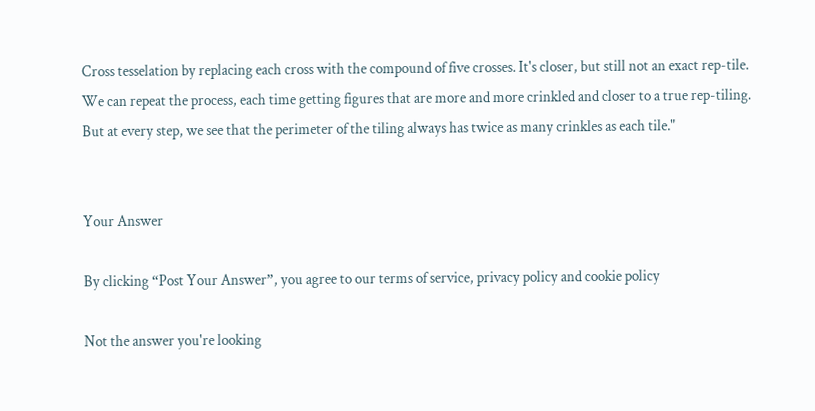Cross tesselation by replacing each cross with the compound of five crosses. It's closer, but still not an exact rep-tile. We can repeat the process, each time getting figures that are more and more crinkled and closer to a true rep-tiling. But at every step, we see that the perimeter of the tiling always has twice as many crinkles as each tile."


Your Answer

By clicking “Post Your Answer”, you agree to our terms of service, privacy policy and cookie policy

Not the answer you're looking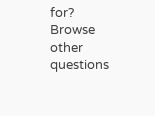for? Browse other questions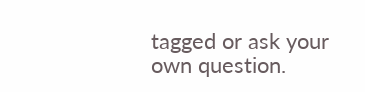tagged or ask your own question.